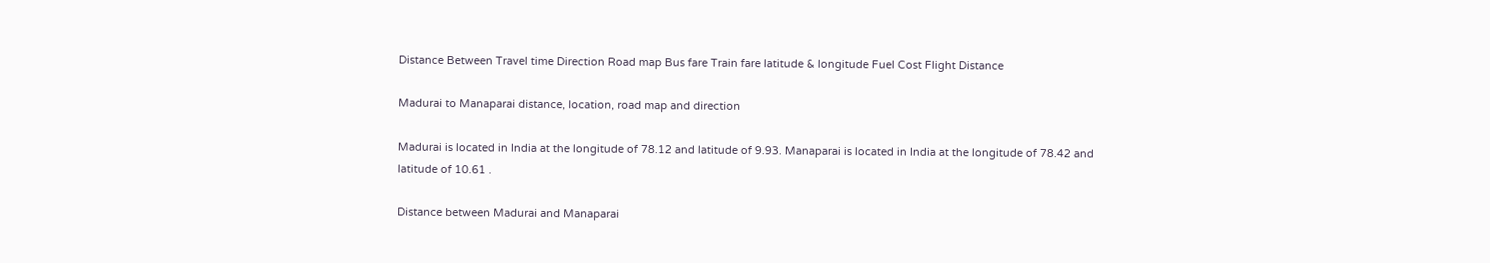Distance Between Travel time Direction Road map Bus fare Train fare latitude & longitude Fuel Cost Flight Distance

Madurai to Manaparai distance, location, road map and direction

Madurai is located in India at the longitude of 78.12 and latitude of 9.93. Manaparai is located in India at the longitude of 78.42 and latitude of 10.61 .

Distance between Madurai and Manaparai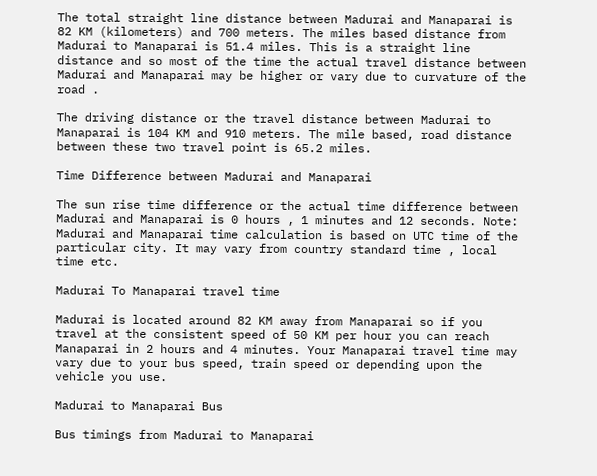The total straight line distance between Madurai and Manaparai is 82 KM (kilometers) and 700 meters. The miles based distance from Madurai to Manaparai is 51.4 miles. This is a straight line distance and so most of the time the actual travel distance between Madurai and Manaparai may be higher or vary due to curvature of the road .

The driving distance or the travel distance between Madurai to Manaparai is 104 KM and 910 meters. The mile based, road distance between these two travel point is 65.2 miles.

Time Difference between Madurai and Manaparai

The sun rise time difference or the actual time difference between Madurai and Manaparai is 0 hours , 1 minutes and 12 seconds. Note: Madurai and Manaparai time calculation is based on UTC time of the particular city. It may vary from country standard time , local time etc.

Madurai To Manaparai travel time

Madurai is located around 82 KM away from Manaparai so if you travel at the consistent speed of 50 KM per hour you can reach Manaparai in 2 hours and 4 minutes. Your Manaparai travel time may vary due to your bus speed, train speed or depending upon the vehicle you use.

Madurai to Manaparai Bus

Bus timings from Madurai to Manaparai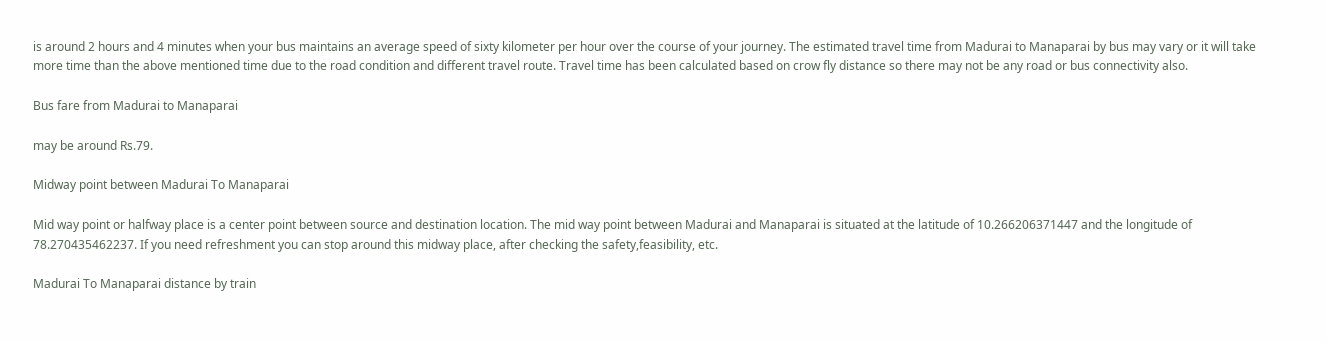is around 2 hours and 4 minutes when your bus maintains an average speed of sixty kilometer per hour over the course of your journey. The estimated travel time from Madurai to Manaparai by bus may vary or it will take more time than the above mentioned time due to the road condition and different travel route. Travel time has been calculated based on crow fly distance so there may not be any road or bus connectivity also.

Bus fare from Madurai to Manaparai

may be around Rs.79.

Midway point between Madurai To Manaparai

Mid way point or halfway place is a center point between source and destination location. The mid way point between Madurai and Manaparai is situated at the latitude of 10.266206371447 and the longitude of 78.270435462237. If you need refreshment you can stop around this midway place, after checking the safety,feasibility, etc.

Madurai To Manaparai distance by train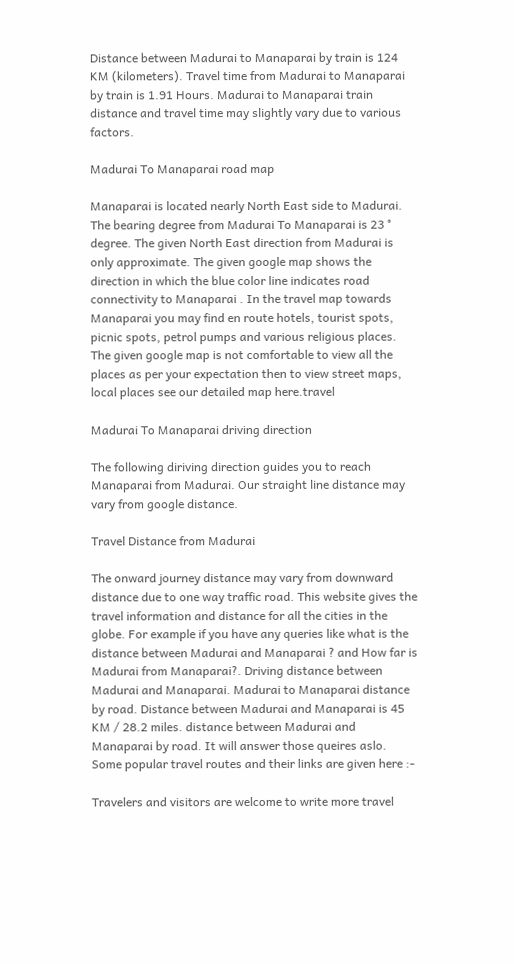Distance between Madurai to Manaparai by train is 124 KM (kilometers). Travel time from Madurai to Manaparai by train is 1.91 Hours. Madurai to Manaparai train distance and travel time may slightly vary due to various factors.

Madurai To Manaparai road map

Manaparai is located nearly North East side to Madurai. The bearing degree from Madurai To Manaparai is 23 ° degree. The given North East direction from Madurai is only approximate. The given google map shows the direction in which the blue color line indicates road connectivity to Manaparai . In the travel map towards Manaparai you may find en route hotels, tourist spots, picnic spots, petrol pumps and various religious places. The given google map is not comfortable to view all the places as per your expectation then to view street maps, local places see our detailed map here.travel

Madurai To Manaparai driving direction

The following diriving direction guides you to reach Manaparai from Madurai. Our straight line distance may vary from google distance.

Travel Distance from Madurai

The onward journey distance may vary from downward distance due to one way traffic road. This website gives the travel information and distance for all the cities in the globe. For example if you have any queries like what is the distance between Madurai and Manaparai ? and How far is Madurai from Manaparai?. Driving distance between Madurai and Manaparai. Madurai to Manaparai distance by road. Distance between Madurai and Manaparai is 45 KM / 28.2 miles. distance between Madurai and Manaparai by road. It will answer those queires aslo. Some popular travel routes and their links are given here :-

Travelers and visitors are welcome to write more travel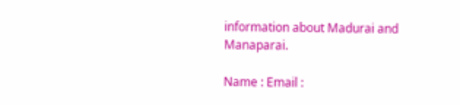information about Madurai and Manaparai.

Name : Email :